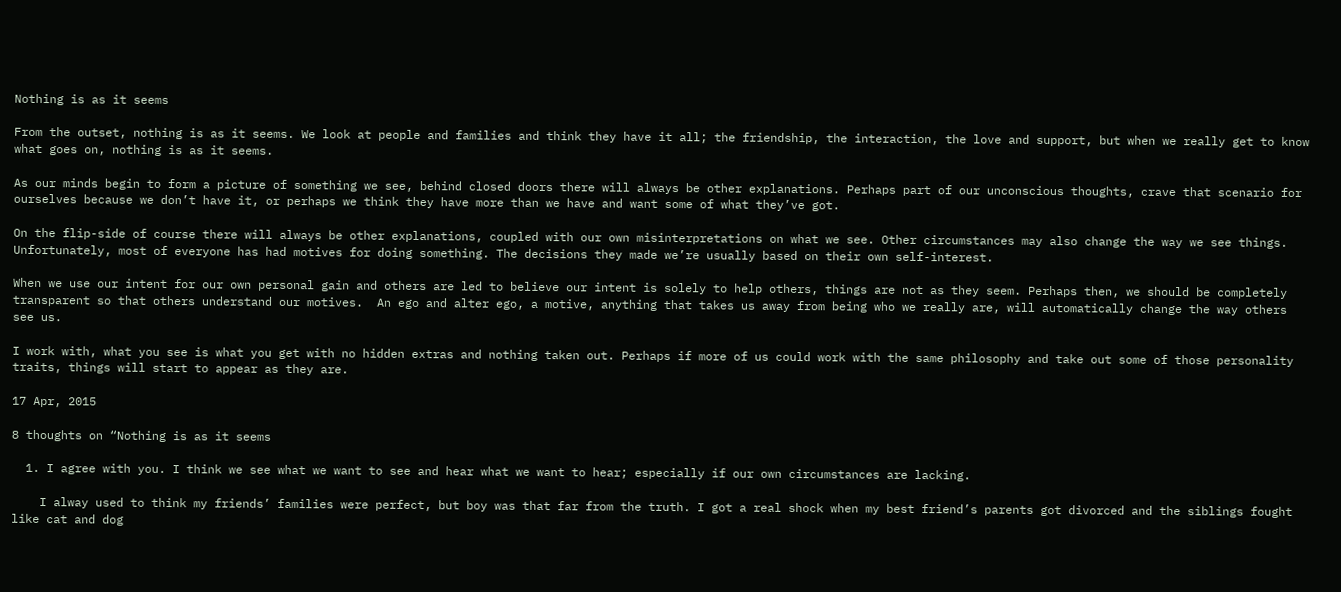Nothing is as it seems

From the outset, nothing is as it seems. We look at people and families and think they have it all; the friendship, the interaction, the love and support, but when we really get to know what goes on, nothing is as it seems.

As our minds begin to form a picture of something we see, behind closed doors there will always be other explanations. Perhaps part of our unconscious thoughts, crave that scenario for ourselves because we don’t have it, or perhaps we think they have more than we have and want some of what they’ve got.

On the flip-side of course there will always be other explanations, coupled with our own misinterpretations on what we see. Other circumstances may also change the way we see things. Unfortunately, most of everyone has had motives for doing something. The decisions they made we’re usually based on their own self-interest.

When we use our intent for our own personal gain and others are led to believe our intent is solely to help others, things are not as they seem. Perhaps then, we should be completely transparent so that others understand our motives.  An ego and alter ego, a motive, anything that takes us away from being who we really are, will automatically change the way others see us.

I work with, what you see is what you get with no hidden extras and nothing taken out. Perhaps if more of us could work with the same philosophy and take out some of those personality traits, things will start to appear as they are.

17 Apr, 2015

8 thoughts on “Nothing is as it seems

  1. I agree with you. I think we see what we want to see and hear what we want to hear; especially if our own circumstances are lacking.

    I alway used to think my friends’ families were perfect, but boy was that far from the truth. I got a real shock when my best friend’s parents got divorced and the siblings fought like cat and dog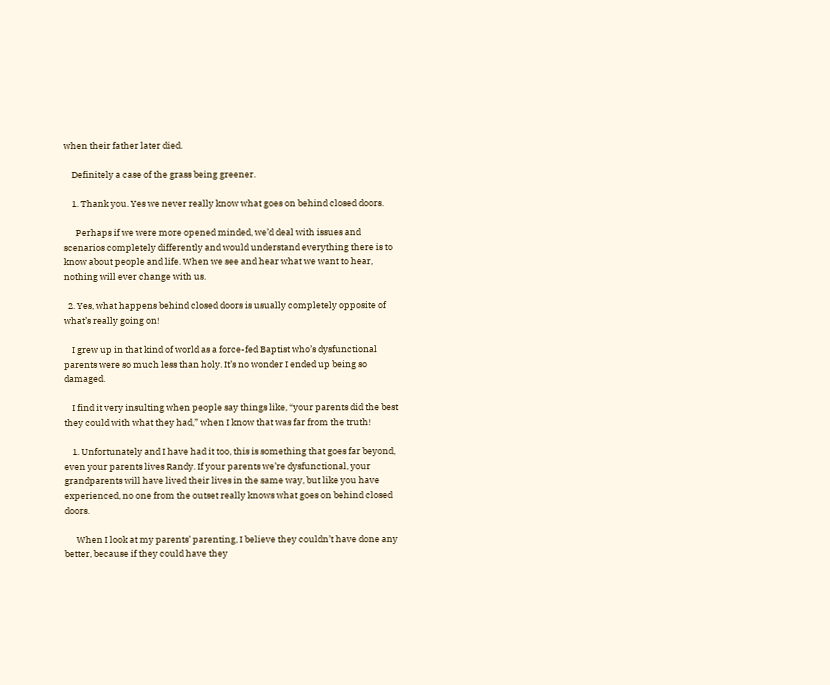when their father later died.

    Definitely a case of the grass being greener.

    1. Thank you. Yes we never really know what goes on behind closed doors.

      Perhaps if we were more opened minded, we’d deal with issues and scenarios completely differently and would understand everything there is to know about people and life. When we see and hear what we want to hear, nothing will ever change with us.

  2. Yes, what happens behind closed doors is usually completely opposite of what’s really going on!

    I grew up in that kind of world as a force-fed Baptist who’s dysfunctional parents were so much less than holy. It’s no wonder I ended up being so damaged.

    I find it very insulting when people say things like, “your parents did the best they could with what they had,” when I know that was far from the truth!

    1. Unfortunately and I have had it too, this is something that goes far beyond, even your parents lives Randy. If your parents we’re dysfunctional, your grandparents will have lived their lives in the same way, but like you have experienced, no one from the outset really knows what goes on behind closed doors.

      When I look at my parents’ parenting, I believe they couldn’t have done any better, because if they could have they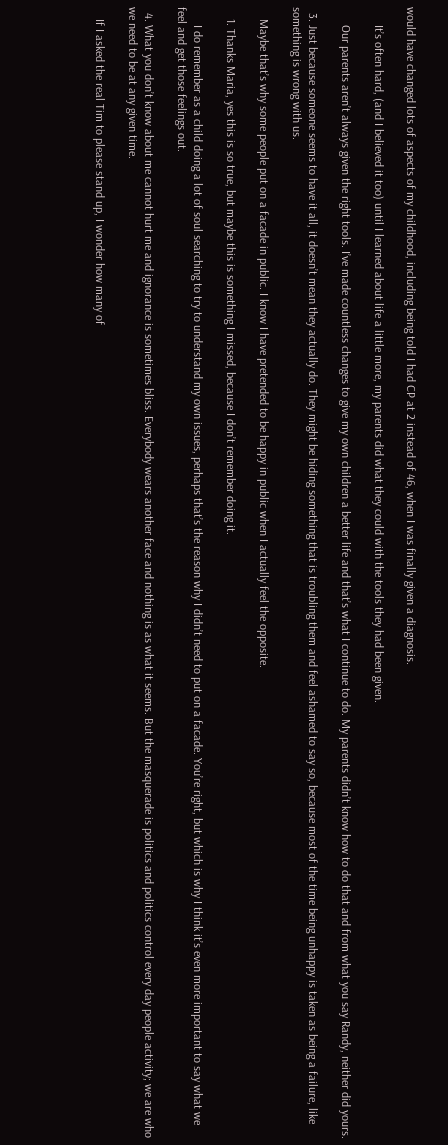would have changed lots of aspects of my childhood, including being told I had CP at 2 instead of 46, when I was finally given a diagnosis.

      It’s often hard, (and I believed it too) until I learned about life a little more, my parents did what they could with the tools they had been given.

      Our parents aren’t always given the right tools. I’ve made countless changes to give my own children a better life and that’s what I continue to do. My parents didn’t know how to do that and from what you say Randy, neither did yours.

  3. Just because someone seems to have it all, it doesn’t mean they actually do. They might be hiding something that is troubling them and feel ashamed to say so, because most of the time being unhappy is taken as being a failure, like something is wrong with us.

    Maybe that’s why some people put on a facade in public. I know I have pretended to be happy in public when I actually feel the opposite.

    1. Thanks Maria, yes this is so true, but maybe this is something I missed, because I don’t remember doing it.

      I do remember as a child doing a lot of soul searching to try to understand my own issues, perhaps that’s the reason why I didn’t need to put on a facade. You’re right, but which is why I think it’s even more important to say what we feel and get those feelings out.

  4. What you don’t know about me cannot hurt me and ignorance is sometimes bliss. Everybody wears another face and nothing is as what it seems. But the masquerade is politics and politics control every day people activity; we are who we need to be at any given time.

    If I asked the real Tim to please stand up, I wonder how many of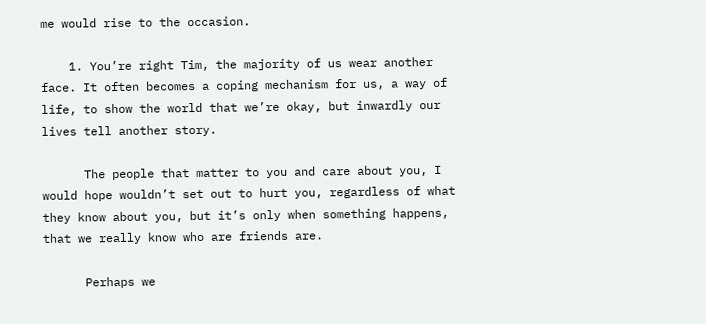me would rise to the occasion.

    1. You’re right Tim, the majority of us wear another face. It often becomes a coping mechanism for us, a way of life, to show the world that we’re okay, but inwardly our lives tell another story.

      The people that matter to you and care about you, I would hope wouldn’t set out to hurt you, regardless of what they know about you, but it’s only when something happens, that we really know who are friends are.

      Perhaps we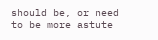should be, or need to be more astute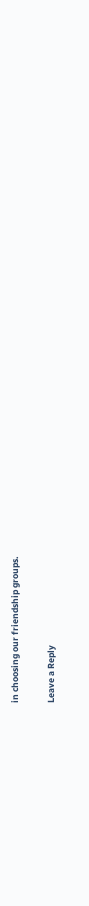in choosing our friendship groups.

Leave a Reply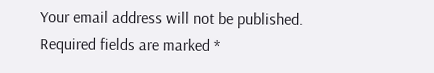Your email address will not be published. Required fields are marked *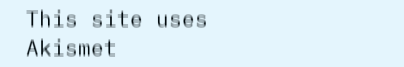This site uses Akismet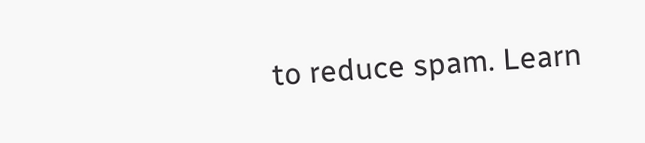to reduce spam. Learn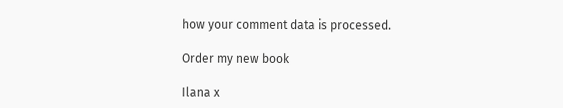how your comment data is processed.

Order my new book

Ilana x